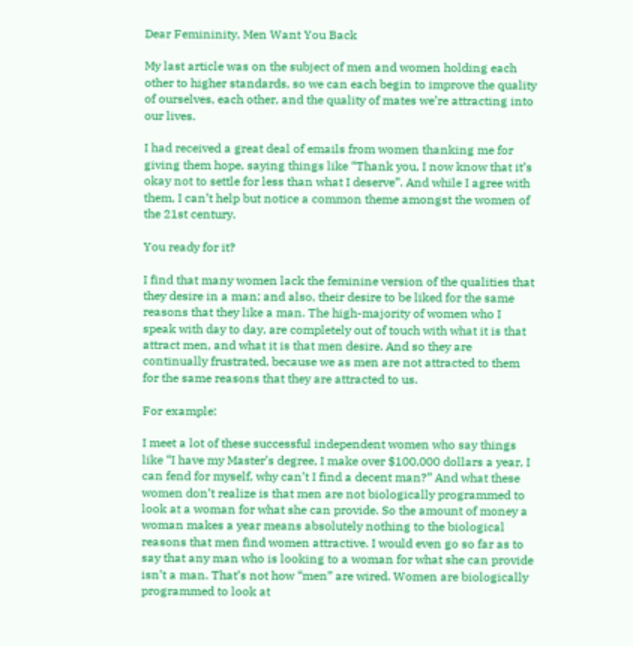Dear Femininity, Men Want You Back

My last article was on the subject of men and women holding each other to higher standards, so we can each begin to improve the quality of ourselves, each other, and the quality of mates we’re attracting into our lives.

I had received a great deal of emails from women thanking me for giving them hope, saying things like “Thank you, I now know that it’s okay not to settle for less than what I deserve”. And while I agree with them, I can’t help but notice a common theme amongst the women of the 21st century.

You ready for it?

I find that many women lack the feminine version of the qualities that they desire in a man; and also, their desire to be liked for the same reasons that they like a man. The high-majority of women who I speak with day to day, are completely out of touch with what it is that attract men, and what it is that men desire. And so they are continually frustrated, because we as men are not attracted to them for the same reasons that they are attracted to us.

For example:

I meet a lot of these successful independent women who say things like “I have my Master’s degree, I make over $100,000 dollars a year, I can fend for myself, why can’t I find a decent man?” And what these women don’t realize is that men are not biologically programmed to look at a woman for what she can provide. So the amount of money a woman makes a year means absolutely nothing to the biological reasons that men find women attractive. I would even go so far as to say that any man who is looking to a woman for what she can provide isn’t a man. That’s not how “men” are wired. Women are biologically programmed to look at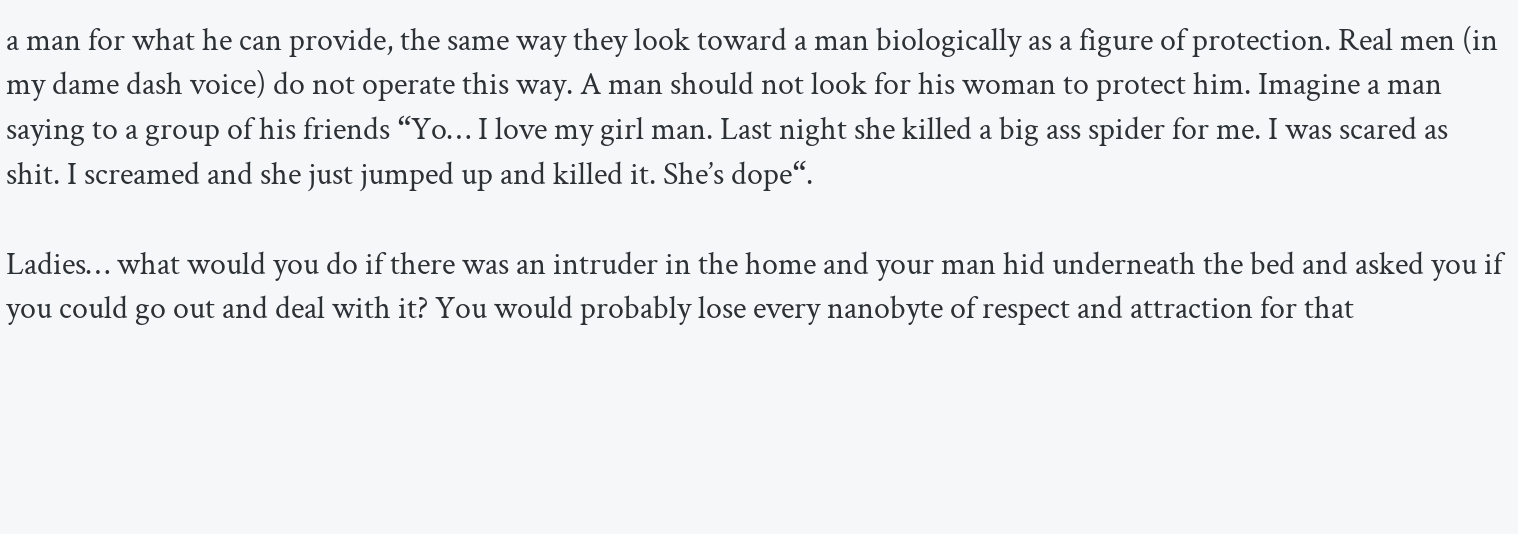a man for what he can provide, the same way they look toward a man biologically as a figure of protection. Real men (in my dame dash voice) do not operate this way. A man should not look for his woman to protect him. Imagine a man saying to a group of his friends “Yo… I love my girl man. Last night she killed a big ass spider for me. I was scared as shit. I screamed and she just jumped up and killed it. She’s dope“.

Ladies… what would you do if there was an intruder in the home and your man hid underneath the bed and asked you if you could go out and deal with it? You would probably lose every nanobyte of respect and attraction for that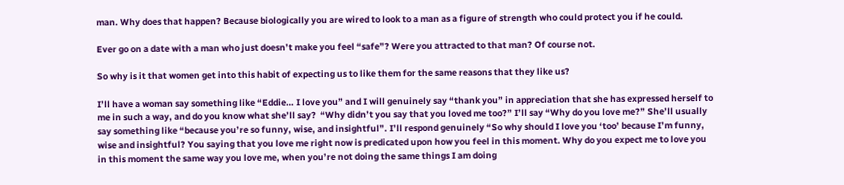man. Why does that happen? Because biologically you are wired to look to a man as a figure of strength who could protect you if he could.

Ever go on a date with a man who just doesn’t make you feel “safe”? Were you attracted to that man? Of course not.

So why is it that women get into this habit of expecting us to like them for the same reasons that they like us?

I’ll have a woman say something like “Eddie… I love you” and I will genuinely say “thank you” in appreciation that she has expressed herself to me in such a way, and do you know what she’ll say?  “Why didn’t you say that you loved me too?” I’ll say “Why do you love me?” She’ll usually say something like “because you’re so funny, wise, and insightful”. I’ll respond genuinely “So why should I love you ‘too’ because I’m funny, wise and insightful? You saying that you love me right now is predicated upon how you feel in this moment. Why do you expect me to love you in this moment the same way you love me, when you’re not doing the same things I am doing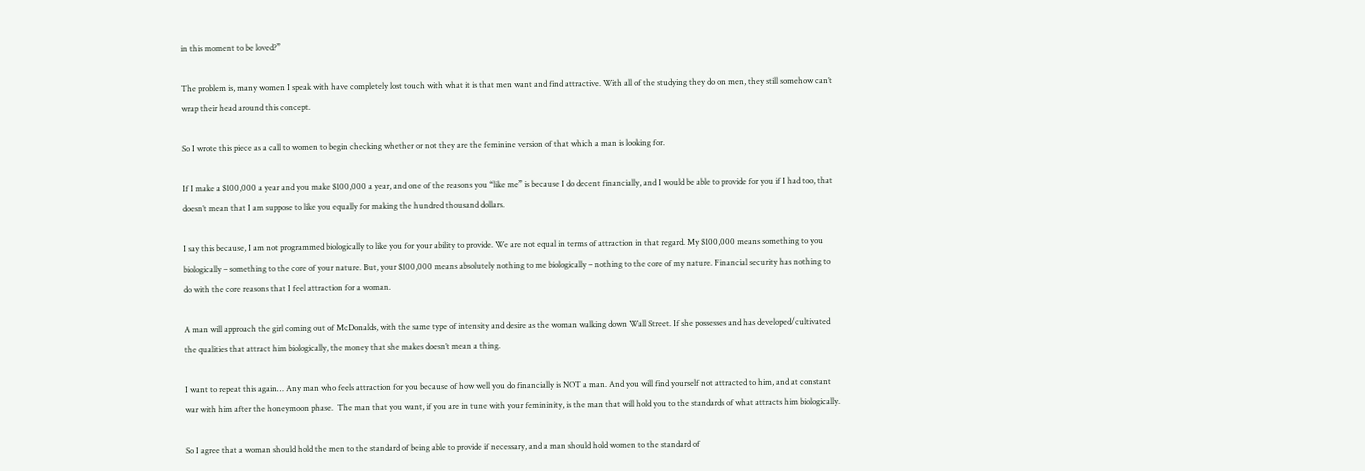in this moment to be loved?”

The problem is, many women I speak with have completely lost touch with what it is that men want and find attractive. With all of the studying they do on men, they still somehow can’t wrap their head around this concept.

So I wrote this piece as a call to women to begin checking whether or not they are the feminine version of that which a man is looking for.

If I make a $100,000 a year and you make $100,000 a year, and one of the reasons you “like me” is because I do decent financially, and I would be able to provide for you if I had too, that doesn’t mean that I am suppose to like you equally for making the hundred thousand dollars.

I say this because, I am not programmed biologically to like you for your ability to provide. We are not equal in terms of attraction in that regard. My $100,000 means something to you biologically – something to the core of your nature. But, your $100,000 means absolutely nothing to me biologically – nothing to the core of my nature. Financial security has nothing to do with the core reasons that I feel attraction for a woman.

A man will approach the girl coming out of McDonalds, with the same type of intensity and desire as the woman walking down Wall Street. If she possesses and has developed/cultivated the qualities that attract him biologically, the money that she makes doesn’t mean a thing.

I want to repeat this again… Any man who feels attraction for you because of how well you do financially is NOT a man. And you will find yourself not attracted to him, and at constant war with him after the honeymoon phase.  The man that you want, if you are in tune with your femininity, is the man that will hold you to the standards of what attracts him biologically.

So I agree that a woman should hold the men to the standard of being able to provide if necessary, and a man should hold women to the standard of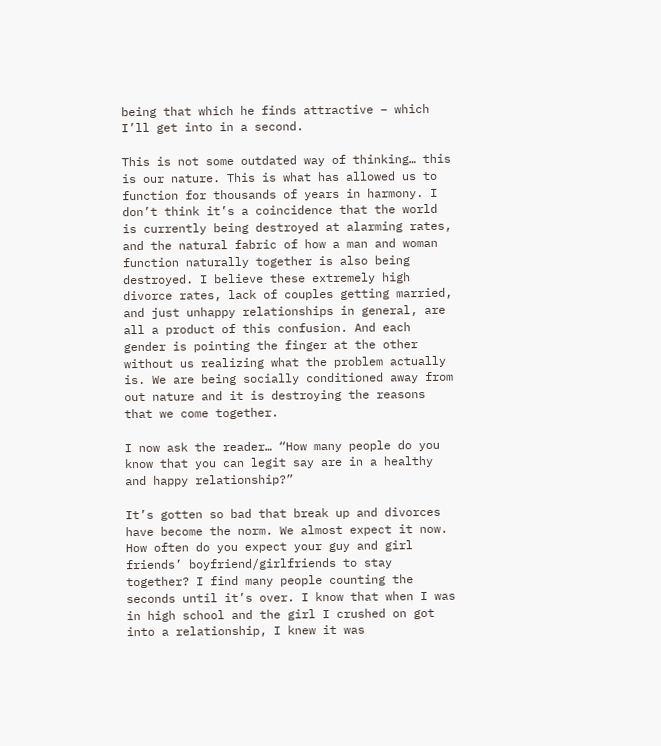being that which he finds attractive – which I’ll get into in a second.

This is not some outdated way of thinking… this is our nature. This is what has allowed us to function for thousands of years in harmony. I don’t think it’s a coincidence that the world is currently being destroyed at alarming rates, and the natural fabric of how a man and woman function naturally together is also being destroyed. I believe these extremely high divorce rates, lack of couples getting married, and just unhappy relationships in general, are all a product of this confusion. And each gender is pointing the finger at the other without us realizing what the problem actually is. We are being socially conditioned away from out nature and it is destroying the reasons that we come together.

I now ask the reader… “How many people do you know that you can legit say are in a healthy and happy relationship?”

It’s gotten so bad that break up and divorces have become the norm. We almost expect it now. How often do you expect your guy and girl friends’ boyfriend/girlfriends to stay together? I find many people counting the seconds until it’s over. I know that when I was in high school and the girl I crushed on got into a relationship, I knew it was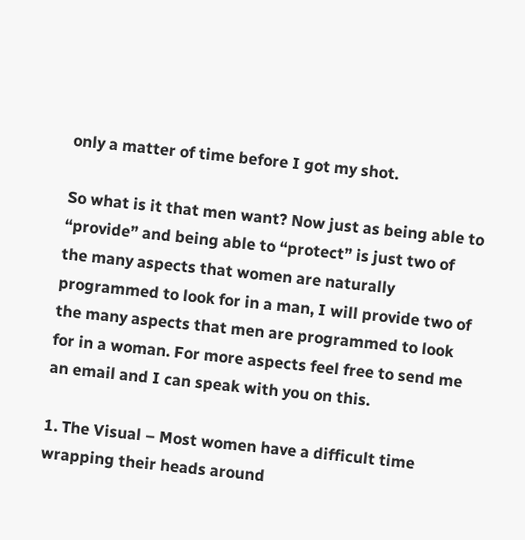only a matter of time before I got my shot.

So what is it that men want? Now just as being able to “provide” and being able to “protect” is just two of the many aspects that women are naturally programmed to look for in a man, I will provide two of the many aspects that men are programmed to look for in a woman. For more aspects feel free to send me an email and I can speak with you on this.

1. The Visual – Most women have a difficult time wrapping their heads around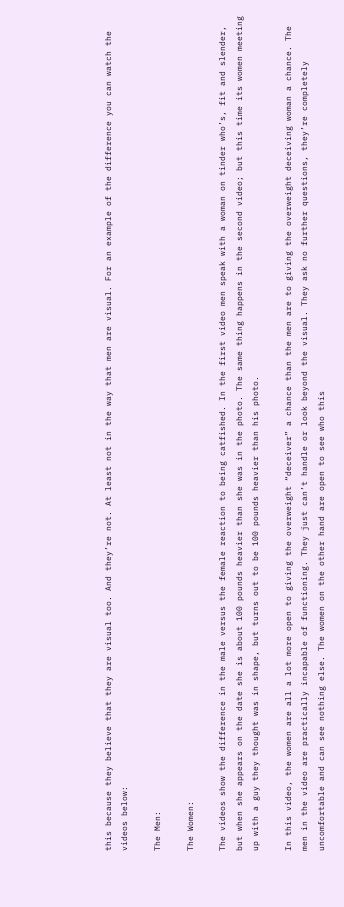this because they believe that they are visual too. And they’re not. At least not in the way that men are visual. For an example of the difference you can watch the videos below:

The Men:

The Women:

The videos show the difference in the male versus the female reaction to being catfished. In the first video men speak with a woman on tinder who’s, fit and slender, but when she appears on the date she is about 100 pounds heavier than she was in the photo. The same thing happens in the second video; but this time its women meeting up with a guy they thought was in shape, but turns out to be 100 pounds heavier than his photo.

In this video, the women are all a lot more open to giving the overweight “deceiver” a chance than the men are to giving the overweight deceiving woman a chance. The men in the video are practically incapable of functioning. They just can’t handle or look beyond the visual. They ask no further questions, they’re completely uncomfortable and can see nothing else. The women on the other hand are open to see who this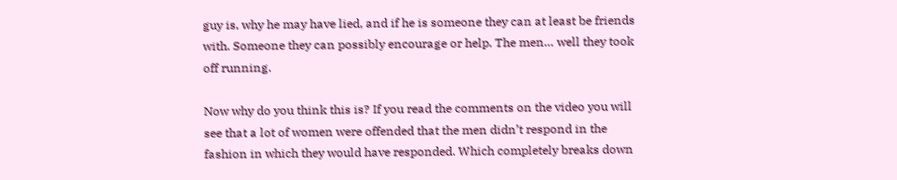guy is, why he may have lied, and if he is someone they can at least be friends with. Someone they can possibly encourage or help. The men… well they took off running.

Now why do you think this is? If you read the comments on the video you will see that a lot of women were offended that the men didn’t respond in the fashion in which they would have responded. Which completely breaks down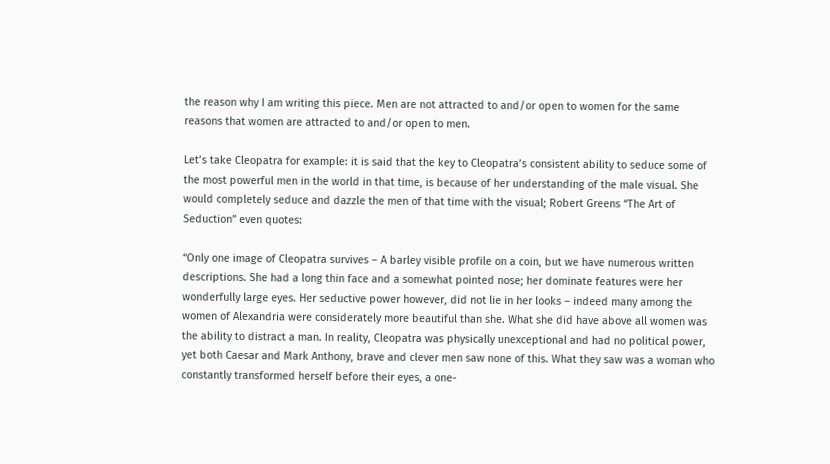the reason why I am writing this piece. Men are not attracted to and/or open to women for the same reasons that women are attracted to and/or open to men.

Let’s take Cleopatra for example: it is said that the key to Cleopatra’s consistent ability to seduce some of the most powerful men in the world in that time, is because of her understanding of the male visual. She would completely seduce and dazzle the men of that time with the visual; Robert Greens “The Art of Seduction” even quotes:

“Only one image of Cleopatra survives – A barley visible profile on a coin, but we have numerous written descriptions. She had a long thin face and a somewhat pointed nose; her dominate features were her wonderfully large eyes. Her seductive power however, did not lie in her looks – indeed many among the women of Alexandria were considerately more beautiful than she. What she did have above all women was the ability to distract a man. In reality, Cleopatra was physically unexceptional and had no political power, yet both Caesar and Mark Anthony, brave and clever men saw none of this. What they saw was a woman who constantly transformed herself before their eyes, a one-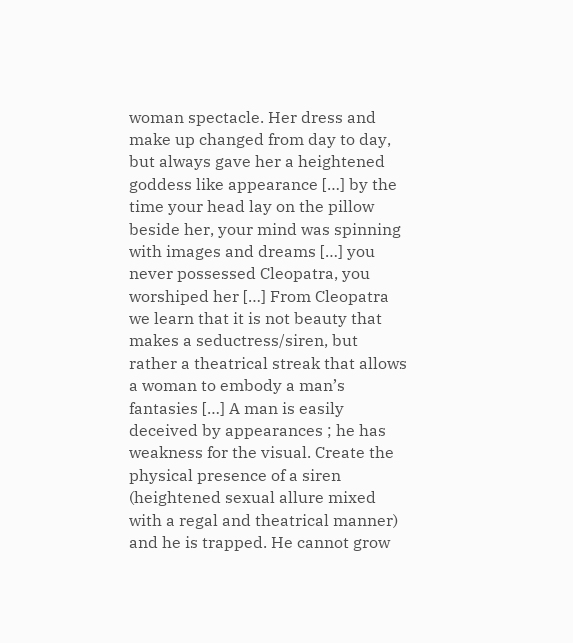woman spectacle. Her dress and make up changed from day to day, but always gave her a heightened goddess like appearance […] by the time your head lay on the pillow beside her, your mind was spinning with images and dreams […] you never possessed Cleopatra, you worshiped her […] From Cleopatra we learn that it is not beauty that makes a seductress/siren, but rather a theatrical streak that allows a woman to embody a man’s fantasies […] A man is easily deceived by appearances ; he has weakness for the visual. Create the physical presence of a siren (heightened sexual allure mixed with a regal and theatrical manner) and he is trapped. He cannot grow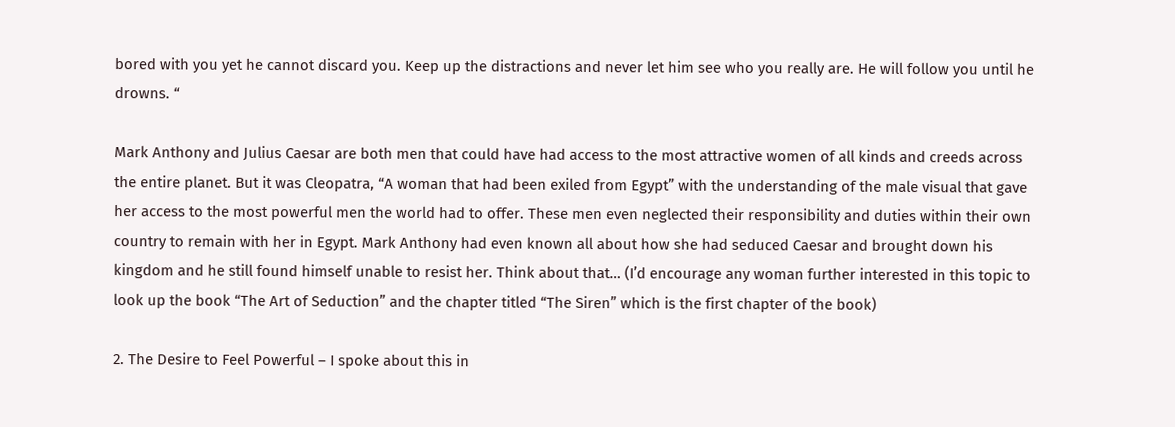bored with you yet he cannot discard you. Keep up the distractions and never let him see who you really are. He will follow you until he drowns. “

Mark Anthony and Julius Caesar are both men that could have had access to the most attractive women of all kinds and creeds across the entire planet. But it was Cleopatra, “A woman that had been exiled from Egypt” with the understanding of the male visual that gave her access to the most powerful men the world had to offer. These men even neglected their responsibility and duties within their own country to remain with her in Egypt. Mark Anthony had even known all about how she had seduced Caesar and brought down his kingdom and he still found himself unable to resist her. Think about that… (I’d encourage any woman further interested in this topic to look up the book “The Art of Seduction” and the chapter titled “The Siren” which is the first chapter of the book)

2. The Desire to Feel Powerful – I spoke about this in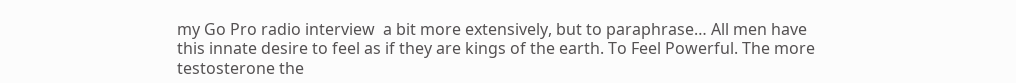my Go Pro radio interview  a bit more extensively, but to paraphrase… All men have this innate desire to feel as if they are kings of the earth. To Feel Powerful. The more testosterone the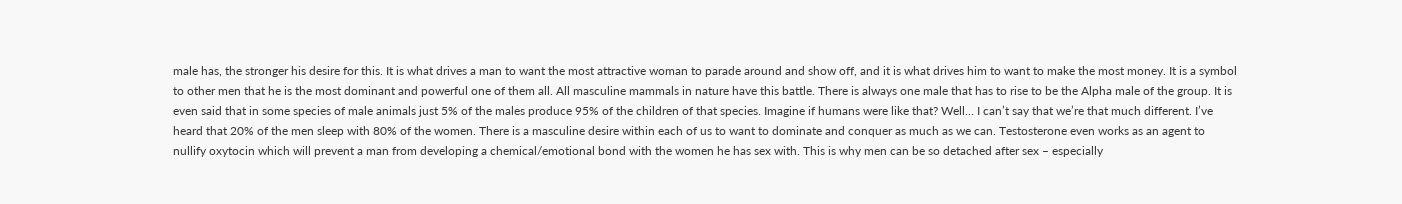male has, the stronger his desire for this. It is what drives a man to want the most attractive woman to parade around and show off, and it is what drives him to want to make the most money. It is a symbol to other men that he is the most dominant and powerful one of them all. All masculine mammals in nature have this battle. There is always one male that has to rise to be the Alpha male of the group. It is even said that in some species of male animals just 5% of the males produce 95% of the children of that species. Imagine if humans were like that? Well… I can’t say that we’re that much different. I’ve heard that 20% of the men sleep with 80% of the women. There is a masculine desire within each of us to want to dominate and conquer as much as we can. Testosterone even works as an agent to nullify oxytocin which will prevent a man from developing a chemical/emotional bond with the women he has sex with. This is why men can be so detached after sex – especially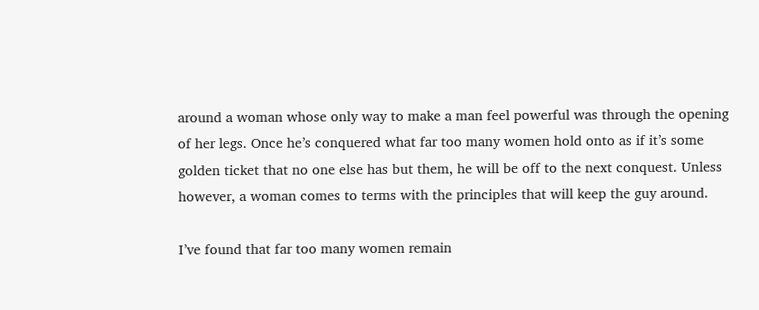around a woman whose only way to make a man feel powerful was through the opening of her legs. Once he’s conquered what far too many women hold onto as if it’s some golden ticket that no one else has but them, he will be off to the next conquest. Unless however, a woman comes to terms with the principles that will keep the guy around.

I’ve found that far too many women remain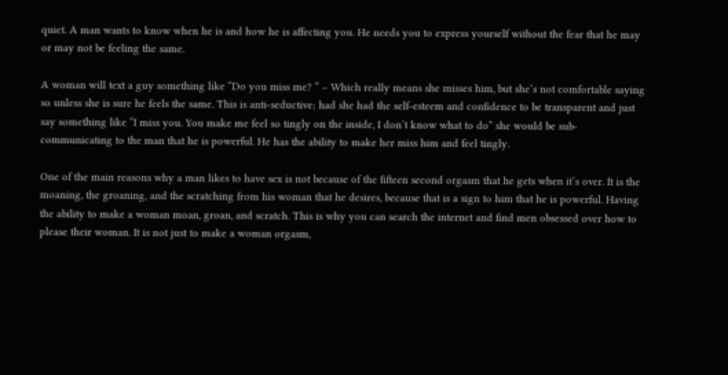quiet. A man wants to know when he is and how he is affecting you. He needs you to express yourself without the fear that he may or may not be feeling the same.

A woman will text a guy something like “Do you miss me? “ – Which really means she misses him, but she’s not comfortable saying so unless she is sure he feels the same. This is anti-seductive; had she had the self-esteem and confidence to be transparent and just say something like “I miss you. You make me feel so tingly on the inside, I don’t know what to do” she would be sub-communicating to the man that he is powerful. He has the ability to make her miss him and feel tingly.

One of the main reasons why a man likes to have sex is not because of the fifteen second orgasm that he gets when it’s over. It is the moaning, the groaning, and the scratching from his woman that he desires, because that is a sign to him that he is powerful. Having the ability to make a woman moan, groan, and scratch. This is why you can search the internet and find men obsessed over how to please their woman. It is not just to make a woman orgasm,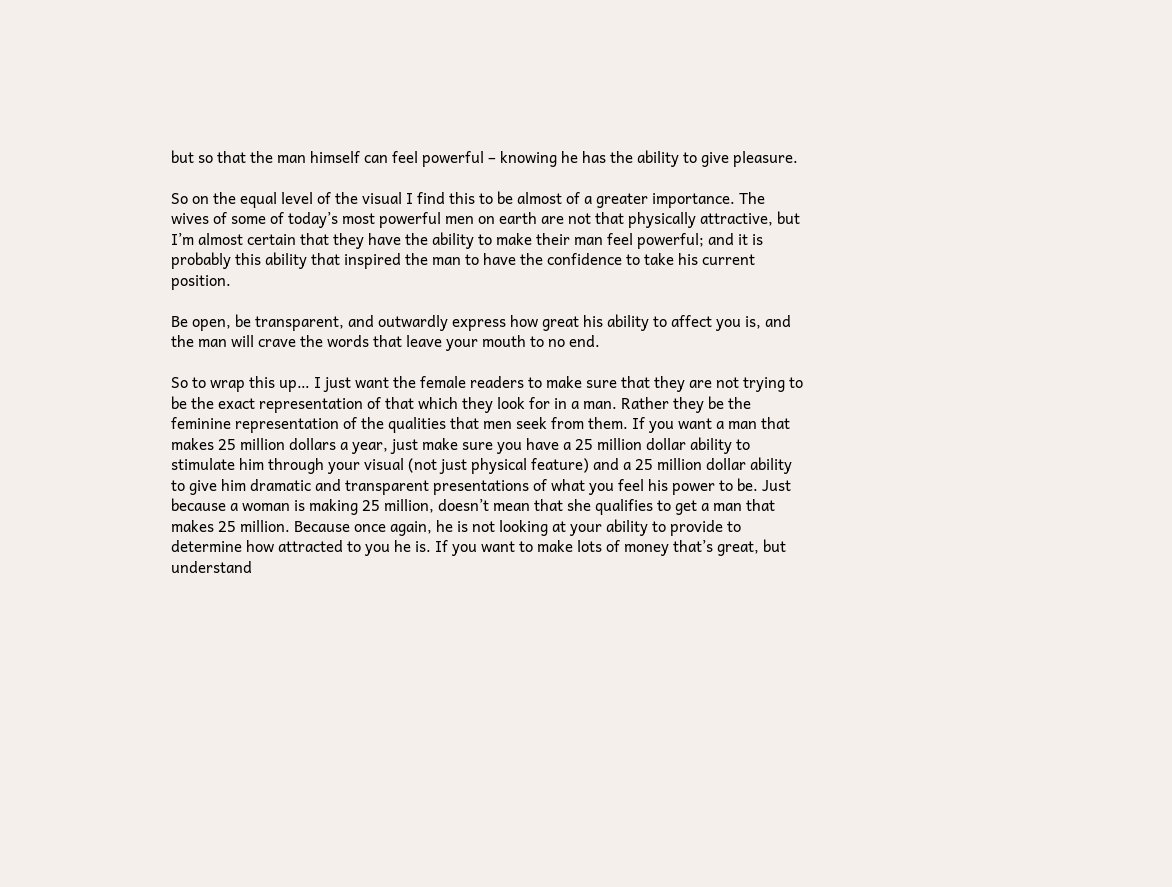but so that the man himself can feel powerful – knowing he has the ability to give pleasure.

So on the equal level of the visual I find this to be almost of a greater importance. The wives of some of today’s most powerful men on earth are not that physically attractive, but I’m almost certain that they have the ability to make their man feel powerful; and it is probably this ability that inspired the man to have the confidence to take his current position.

Be open, be transparent, and outwardly express how great his ability to affect you is, and the man will crave the words that leave your mouth to no end.

So to wrap this up… I just want the female readers to make sure that they are not trying to be the exact representation of that which they look for in a man. Rather they be the feminine representation of the qualities that men seek from them. If you want a man that makes 25 million dollars a year, just make sure you have a 25 million dollar ability to stimulate him through your visual (not just physical feature) and a 25 million dollar ability to give him dramatic and transparent presentations of what you feel his power to be. Just because a woman is making 25 million, doesn’t mean that she qualifies to get a man that makes 25 million. Because once again, he is not looking at your ability to provide to determine how attracted to you he is. If you want to make lots of money that’s great, but understand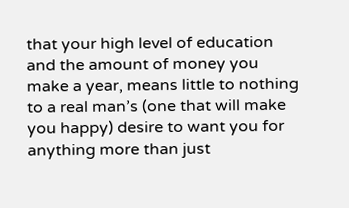that your high level of education and the amount of money you make a year, means little to nothing to a real man’s (one that will make you happy) desire to want you for anything more than just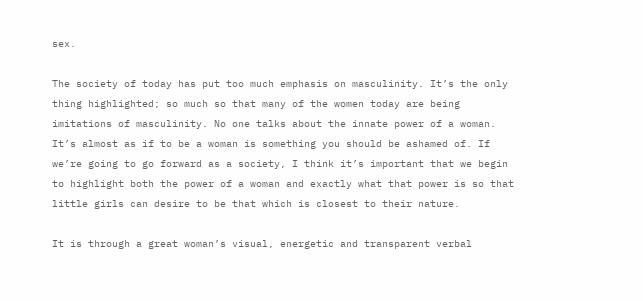sex.

The society of today has put too much emphasis on masculinity. It’s the only thing highlighted; so much so that many of the women today are being imitations of masculinity. No one talks about the innate power of a woman. It’s almost as if to be a woman is something you should be ashamed of. If we’re going to go forward as a society, I think it’s important that we begin to highlight both the power of a woman and exactly what that power is so that little girls can desire to be that which is closest to their nature.

It is through a great woman’s visual, energetic and transparent verbal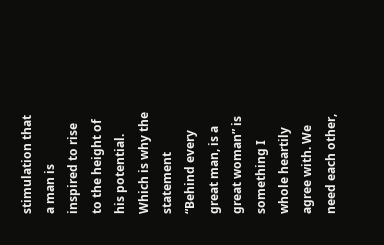stimulation that a man is inspired to rise to the height of his potential. Which is why the statement “Behind every great man, is a great woman” is something I whole heartily agree with. We need each other,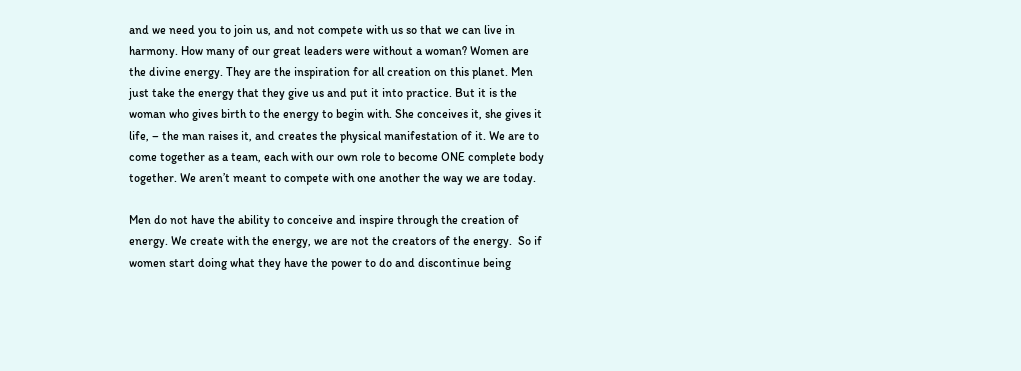and we need you to join us, and not compete with us so that we can live in harmony. How many of our great leaders were without a woman? Women are the divine energy. They are the inspiration for all creation on this planet. Men just take the energy that they give us and put it into practice. But it is the woman who gives birth to the energy to begin with. She conceives it, she gives it life, – the man raises it, and creates the physical manifestation of it. We are to come together as a team, each with our own role to become ONE complete body together. We aren’t meant to compete with one another the way we are today.

Men do not have the ability to conceive and inspire through the creation of energy. We create with the energy, we are not the creators of the energy.  So if women start doing what they have the power to do and discontinue being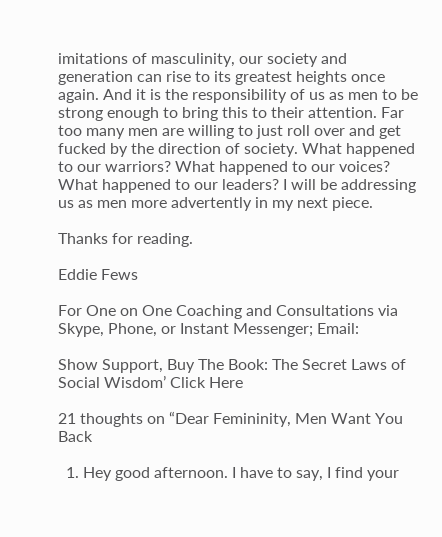imitations of masculinity, our society and generation can rise to its greatest heights once again. And it is the responsibility of us as men to be strong enough to bring this to their attention. Far too many men are willing to just roll over and get fucked by the direction of society. What happened to our warriors? What happened to our voices? What happened to our leaders? I will be addressing us as men more advertently in my next piece.

Thanks for reading.

Eddie Fews

For One on One Coaching and Consultations via Skype, Phone, or Instant Messenger; Email:

Show Support, Buy The Book: The Secret Laws of Social Wisdom’ Click Here

21 thoughts on “Dear Femininity, Men Want You Back

  1. Hey good afternoon. I have to say, I find your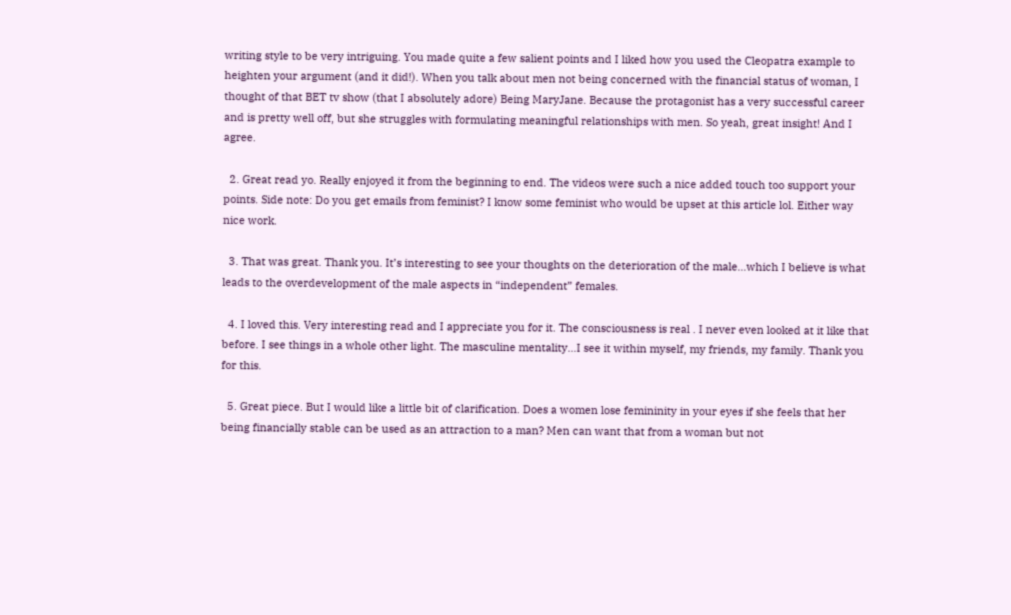writing style to be very intriguing. You made quite a few salient points and I liked how you used the Cleopatra example to heighten your argument (and it did!). When you talk about men not being concerned with the financial status of woman, I thought of that BET tv show (that I absolutely adore) Being MaryJane. Because the protagonist has a very successful career and is pretty well off, but she struggles with formulating meaningful relationships with men. So yeah, great insight! And I agree.

  2. Great read yo. Really enjoyed it from the beginning to end. The videos were such a nice added touch too support your points. Side note: Do you get emails from feminist? I know some feminist who would be upset at this article lol. Either way nice work.

  3. That was great. Thank you. It’s interesting to see your thoughts on the deterioration of the male…which I believe is what leads to the overdevelopment of the male aspects in “independent” females.

  4. I loved this. Very interesting read and I appreciate you for it. The consciousness is real . I never even looked at it like that before. I see things in a whole other light. The masculine mentality…I see it within myself, my friends, my family. Thank you for this.

  5. Great piece. But I would like a little bit of clarification. Does a women lose femininity in your eyes if she feels that her being financially stable can be used as an attraction to a man? Men can want that from a woman but not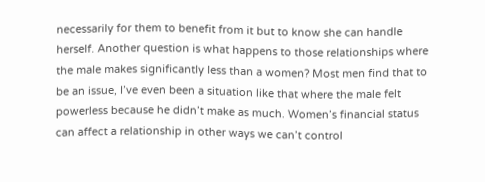necessarily for them to benefit from it but to know she can handle herself. Another question is what happens to those relationships where the male makes significantly less than a women? Most men find that to be an issue, I’ve even been a situation like that where the male felt powerless because he didn’t make as much. Women’s financial status can affect a relationship in other ways we can’t control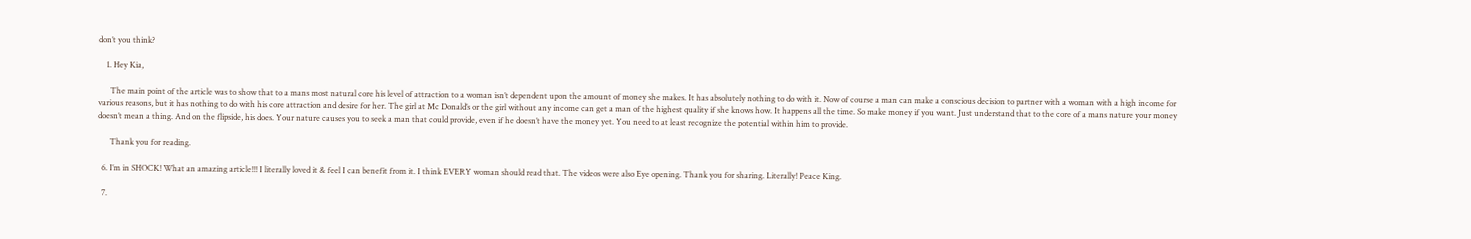don’t you think?

    1. Hey Kia,

      The main point of the article was to show that to a mans most natural core his level of attraction to a woman isn’t dependent upon the amount of money she makes. It has absolutely nothing to do with it. Now of course a man can make a conscious decision to partner with a woman with a high income for various reasons, but it has nothing to do with his core attraction and desire for her. The girl at Mc Donald’s or the girl without any income can get a man of the highest quality if she knows how. It happens all the time. So make money if you want. Just understand that to the core of a mans nature your money doesn’t mean a thing. And on the flipside, his does. Your nature causes you to seek a man that could provide, even if he doesn’t have the money yet. You need to at least recognize the potential within him to provide.

      Thank you for reading.

  6. I’m in SHOCK! What an amazing article!!! I literally loved it & feel I can benefit from it. I think EVERY woman should read that. The videos were also Eye opening. Thank you for sharing. Literally! Peace King.

  7.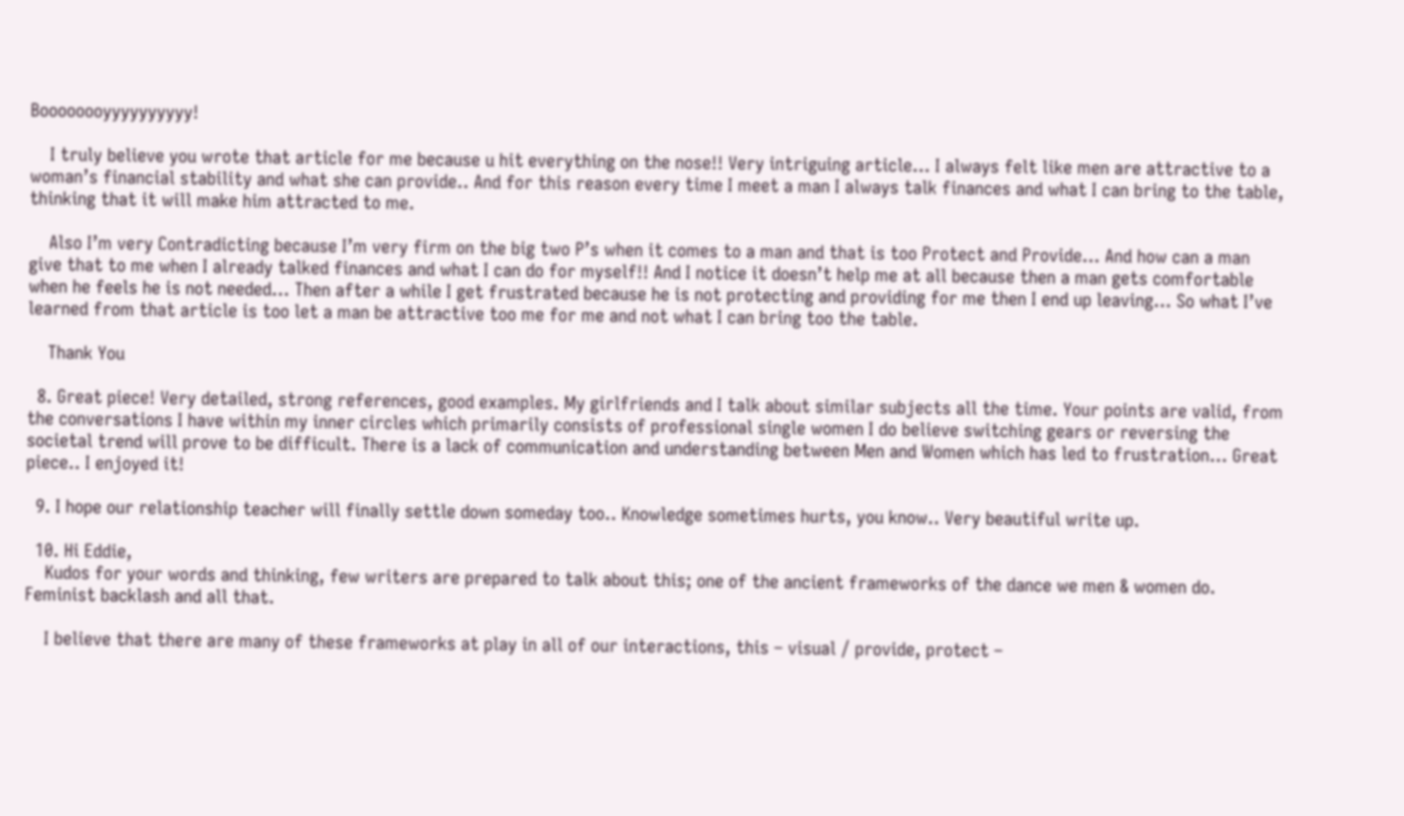Boooooooyyyyyyyyyy!

    I truly believe you wrote that article for me because u hit everything on the nose!! Very intriguing article… I always felt like men are attractive to a woman’s financial stability and what she can provide.. And for this reason every time I meet a man I always talk finances and what I can bring to the table, thinking that it will make him attracted to me.

    Also I’m very Contradicting because I’m very firm on the big two P’s when it comes to a man and that is too Protect and Provide… And how can a man give that to me when I already talked finances and what I can do for myself!! And I notice it doesn’t help me at all because then a man gets comfortable when he feels he is not needed… Then after a while I get frustrated because he is not protecting and providing for me then I end up leaving… So what I’ve learned from that article is too let a man be attractive too me for me and not what I can bring too the table.

    Thank You

  8. Great piece! Very detailed, strong references, good examples. My girlfriends and I talk about similar subjects all the time. Your points are valid, from the conversations I have within my inner circles which primarily consists of professional single women I do believe switching gears or reversing the societal trend will prove to be difficult. There is a lack of communication and understanding between Men and Women which has led to frustration… Great piece.. I enjoyed it!

  9. I hope our relationship teacher will finally settle down someday too.. Knowledge sometimes hurts, you know.. Very beautiful write up.

  10. Hi Eddie,
    Kudos for your words and thinking, few writers are prepared to talk about this; one of the ancient frameworks of the dance we men & women do. Feminist backlash and all that.

    I believe that there are many of these frameworks at play in all of our interactions, this – visual / provide, protect –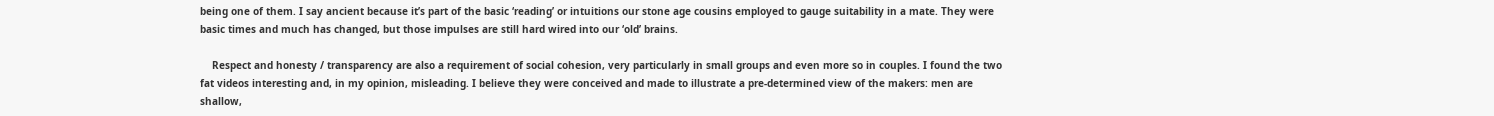being one of them. I say ancient because it’s part of the basic ‘reading’ or intuitions our stone age cousins employed to gauge suitability in a mate. They were basic times and much has changed, but those impulses are still hard wired into our ‘old’ brains.

    Respect and honesty / transparency are also a requirement of social cohesion, very particularly in small groups and even more so in couples. I found the two fat videos interesting and, in my opinion, misleading. I believe they were conceived and made to illustrate a pre-determined view of the makers: men are shallow,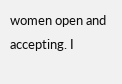women open and accepting. I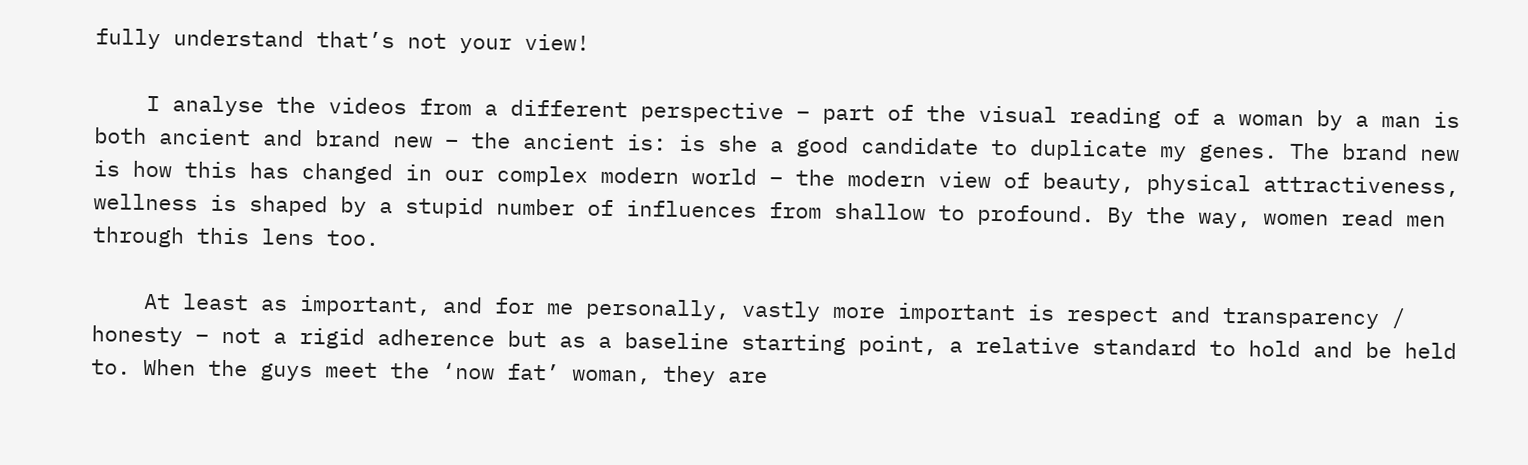fully understand that’s not your view!

    I analyse the videos from a different perspective – part of the visual reading of a woman by a man is both ancient and brand new – the ancient is: is she a good candidate to duplicate my genes. The brand new is how this has changed in our complex modern world – the modern view of beauty, physical attractiveness, wellness is shaped by a stupid number of influences from shallow to profound. By the way, women read men through this lens too.

    At least as important, and for me personally, vastly more important is respect and transparency / honesty – not a rigid adherence but as a baseline starting point, a relative standard to hold and be held to. When the guys meet the ‘now fat’ woman, they are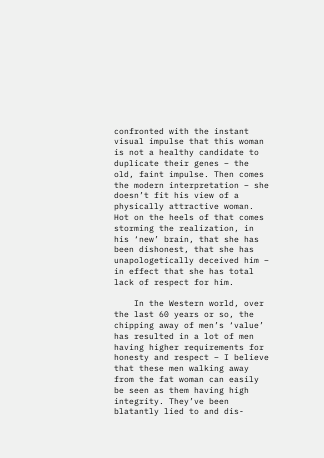confronted with the instant visual impulse that this woman is not a healthy candidate to duplicate their genes – the old, faint impulse. Then comes the modern interpretation – she doesn’t fit his view of a physically attractive woman. Hot on the heels of that comes storming the realization, in his ‘new’ brain, that she has been dishonest, that she has unapologetically deceived him – in effect that she has total lack of respect for him.

    In the Western world, over the last 60 years or so, the chipping away of men’s ‘value’ has resulted in a lot of men having higher requirements for honesty and respect – I believe that these men walking away from the fat woman can easily be seen as them having high integrity. They’ve been blatantly lied to and dis-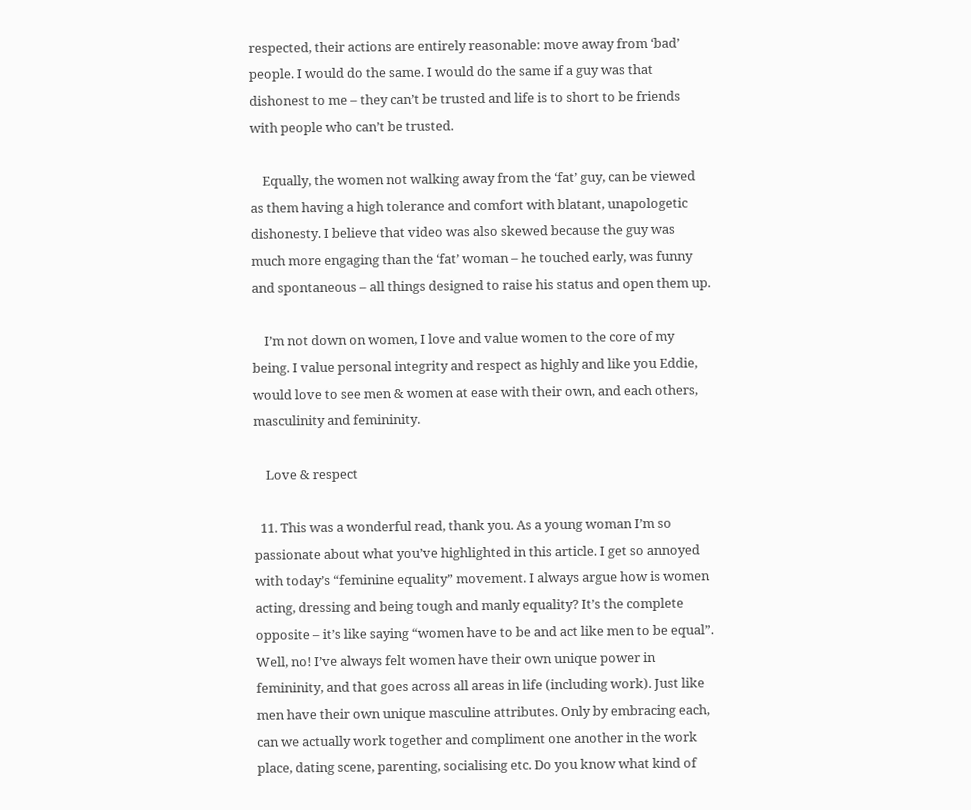respected, their actions are entirely reasonable: move away from ‘bad’ people. I would do the same. I would do the same if a guy was that dishonest to me – they can’t be trusted and life is to short to be friends with people who can’t be trusted.

    Equally, the women not walking away from the ‘fat’ guy, can be viewed as them having a high tolerance and comfort with blatant, unapologetic dishonesty. I believe that video was also skewed because the guy was much more engaging than the ‘fat’ woman – he touched early, was funny and spontaneous – all things designed to raise his status and open them up.

    I’m not down on women, I love and value women to the core of my being. I value personal integrity and respect as highly and like you Eddie, would love to see men & women at ease with their own, and each others, masculinity and femininity.

    Love & respect

  11. This was a wonderful read, thank you. As a young woman I’m so passionate about what you’ve highlighted in this article. I get so annoyed with today’s “feminine equality” movement. I always argue how is women acting, dressing and being tough and manly equality? It’s the complete opposite – it’s like saying “women have to be and act like men to be equal”. Well, no! I’ve always felt women have their own unique power in femininity, and that goes across all areas in life (including work). Just like men have their own unique masculine attributes. Only by embracing each, can we actually work together and compliment one another in the work place, dating scene, parenting, socialising etc. Do you know what kind of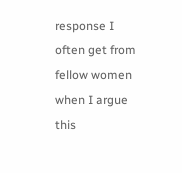response I often get from fellow women when I argue this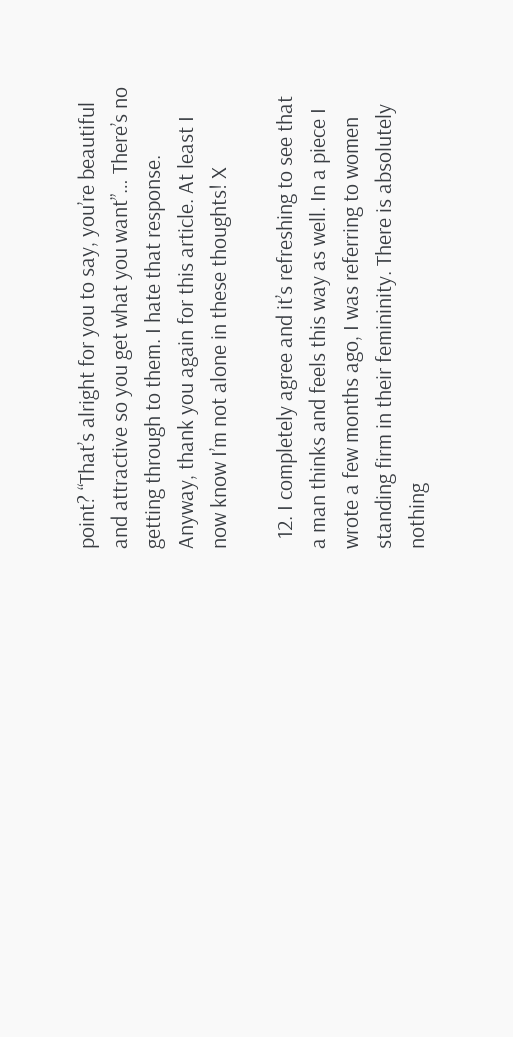point? “That’s alright for you to say, you’re beautiful and attractive so you get what you want”… There’s no getting through to them. I hate that response. Anyway, thank you again for this article. At least I now know I’m not alone in these thoughts! X

  12. I completely agree and it’s refreshing to see that a man thinks and feels this way as well. In a piece I wrote a few months ago, I was referring to women standing firm in their femininity. There is absolutely nothing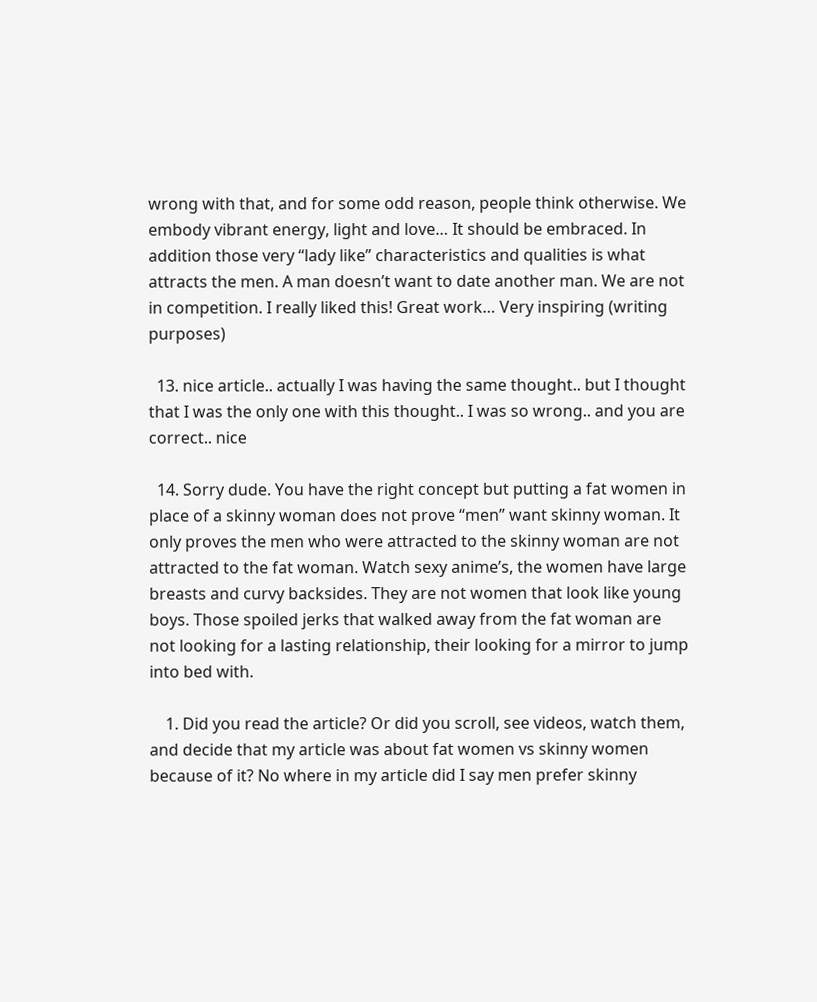wrong with that, and for some odd reason, people think otherwise. We embody vibrant energy, light and love… It should be embraced. In addition those very “lady like” characteristics and qualities is what attracts the men. A man doesn’t want to date another man. We are not in competition. I really liked this! Great work… Very inspiring (writing purposes)

  13. nice article.. actually I was having the same thought.. but I thought that I was the only one with this thought.. I was so wrong.. and you are correct.. nice

  14. Sorry dude. You have the right concept but putting a fat women in place of a skinny woman does not prove “men” want skinny woman. It only proves the men who were attracted to the skinny woman are not attracted to the fat woman. Watch sexy anime’s, the women have large breasts and curvy backsides. They are not women that look like young boys. Those spoiled jerks that walked away from the fat woman are not looking for a lasting relationship, their looking for a mirror to jump into bed with.

    1. Did you read the article? Or did you scroll, see videos, watch them, and decide that my article was about fat women vs skinny women because of it? No where in my article did I say men prefer skinny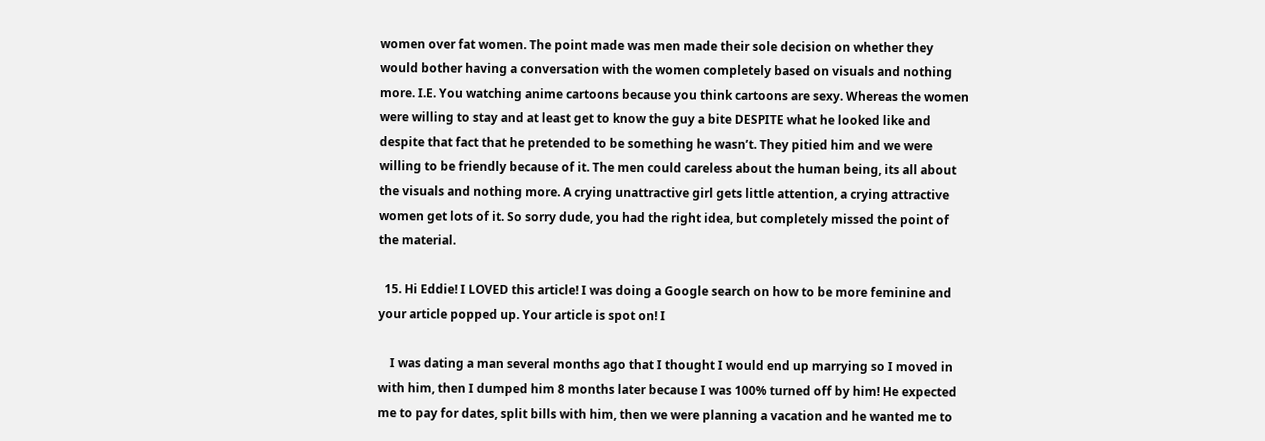women over fat women. The point made was men made their sole decision on whether they would bother having a conversation with the women completely based on visuals and nothing more. I.E. You watching anime cartoons because you think cartoons are sexy. Whereas the women were willing to stay and at least get to know the guy a bite DESPITE what he looked like and despite that fact that he pretended to be something he wasn’t. They pitied him and we were willing to be friendly because of it. The men could careless about the human being, its all about the visuals and nothing more. A crying unattractive girl gets little attention, a crying attractive women get lots of it. So sorry dude, you had the right idea, but completely missed the point of the material.

  15. Hi Eddie! I LOVED this article! I was doing a Google search on how to be more feminine and your article popped up. Your article is spot on! I

    I was dating a man several months ago that I thought I would end up marrying so I moved in with him, then I dumped him 8 months later because I was 100% turned off by him! He expected me to pay for dates, split bills with him, then we were planning a vacation and he wanted me to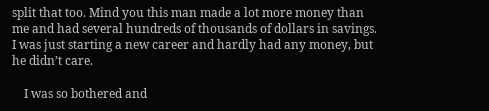split that too. Mind you this man made a lot more money than me and had several hundreds of thousands of dollars in savings. I was just starting a new career and hardly had any money, but he didn’t care.

    I was so bothered and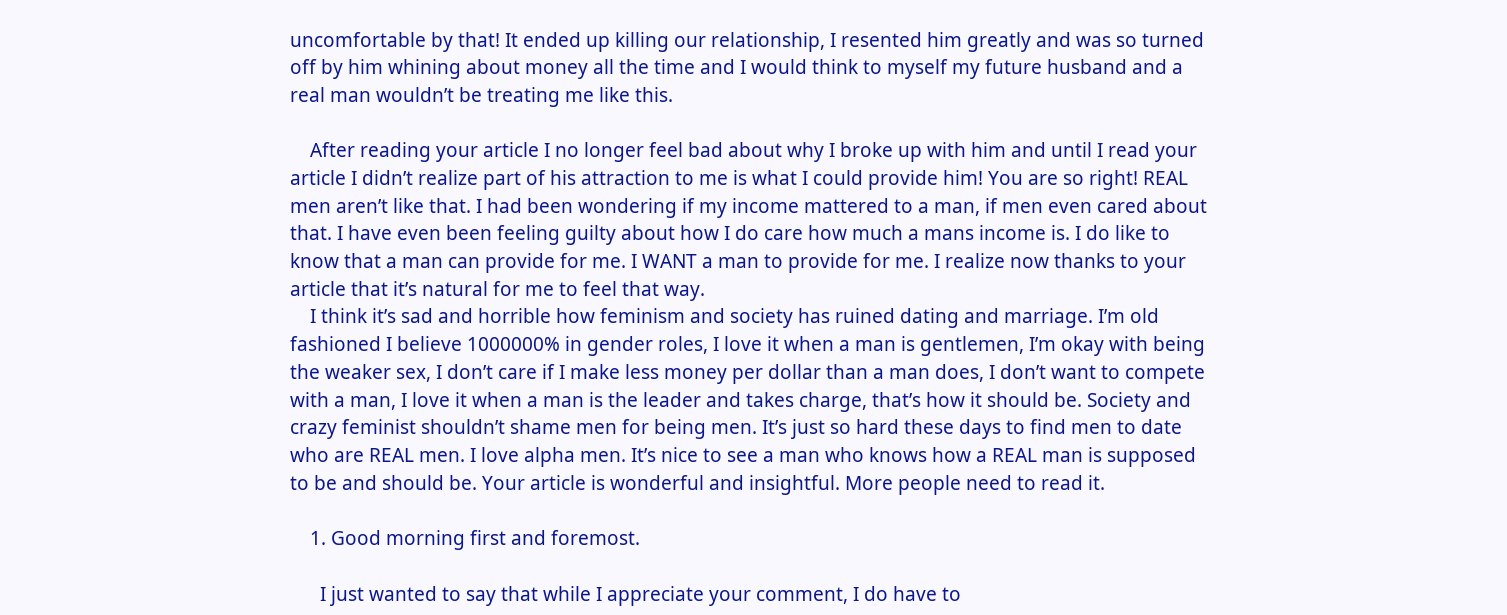uncomfortable by that! It ended up killing our relationship, I resented him greatly and was so turned off by him whining about money all the time and I would think to myself my future husband and a real man wouldn’t be treating me like this.

    After reading your article I no longer feel bad about why I broke up with him and until I read your article I didn’t realize part of his attraction to me is what I could provide him! You are so right! REAL men aren’t like that. I had been wondering if my income mattered to a man, if men even cared about that. I have even been feeling guilty about how I do care how much a mans income is. I do like to know that a man can provide for me. I WANT a man to provide for me. I realize now thanks to your article that it’s natural for me to feel that way.
    I think it’s sad and horrible how feminism and society has ruined dating and marriage. I’m old fashioned I believe 1000000% in gender roles, I love it when a man is gentlemen, I’m okay with being the weaker sex, I don’t care if I make less money per dollar than a man does, I don’t want to compete with a man, I love it when a man is the leader and takes charge, that’s how it should be. Society and crazy feminist shouldn’t shame men for being men. It’s just so hard these days to find men to date who are REAL men. I love alpha men. It’s nice to see a man who knows how a REAL man is supposed to be and should be. Your article is wonderful and insightful. More people need to read it.

    1. Good morning first and foremost.

      I just wanted to say that while I appreciate your comment, I do have to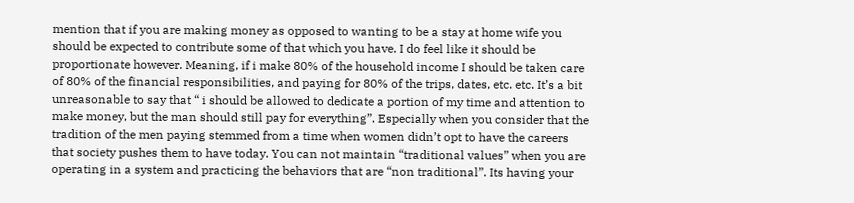mention that if you are making money as opposed to wanting to be a stay at home wife you should be expected to contribute some of that which you have. I do feel like it should be proportionate however. Meaning, if i make 80% of the household income I should be taken care of 80% of the financial responsibilities, and paying for 80% of the trips, dates, etc. etc. It’s a bit unreasonable to say that “ i should be allowed to dedicate a portion of my time and attention to make money, but the man should still pay for everything”. Especially when you consider that the tradition of the men paying stemmed from a time when women didn’t opt to have the careers that society pushes them to have today. You can not maintain “traditional values” when you are operating in a system and practicing the behaviors that are “non traditional”. Its having your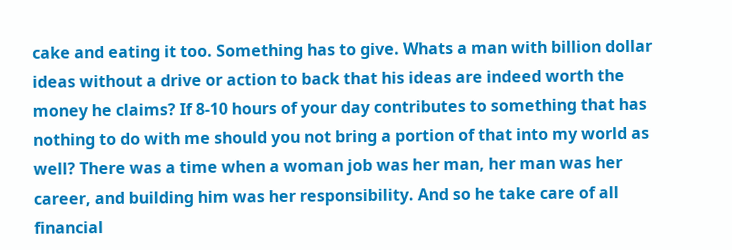cake and eating it too. Something has to give. Whats a man with billion dollar ideas without a drive or action to back that his ideas are indeed worth the money he claims? If 8-10 hours of your day contributes to something that has nothing to do with me should you not bring a portion of that into my world as well? There was a time when a woman job was her man, her man was her career, and building him was her responsibility. And so he take care of all financial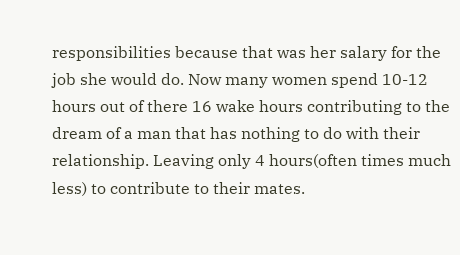responsibilities because that was her salary for the job she would do. Now many women spend 10-12 hours out of there 16 wake hours contributing to the dream of a man that has nothing to do with their relationship. Leaving only 4 hours(often times much less) to contribute to their mates.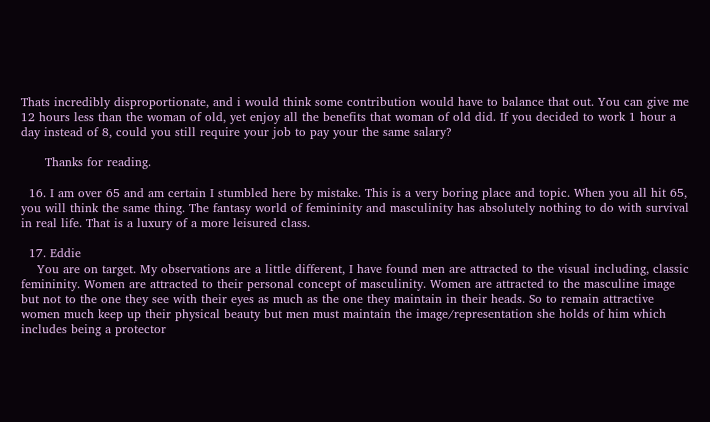Thats incredibly disproportionate, and i would think some contribution would have to balance that out. You can give me 12 hours less than the woman of old, yet enjoy all the benefits that woman of old did. If you decided to work 1 hour a day instead of 8, could you still require your job to pay your the same salary?

      Thanks for reading.

  16. I am over 65 and am certain I stumbled here by mistake. This is a very boring place and topic. When you all hit 65, you will think the same thing. The fantasy world of femininity and masculinity has absolutely nothing to do with survival in real life. That is a luxury of a more leisured class.

  17. Eddie
    You are on target. My observations are a little different, I have found men are attracted to the visual including, classic femininity. Women are attracted to their personal concept of masculinity. Women are attracted to the masculine image but not to the one they see with their eyes as much as the one they maintain in their heads. So to remain attractive women much keep up their physical beauty but men must maintain the image/representation she holds of him which includes being a protector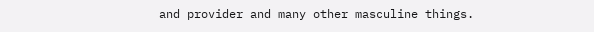and provider and many other masculine things.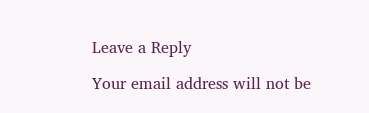Leave a Reply

Your email address will not be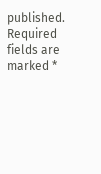published. Required fields are marked *